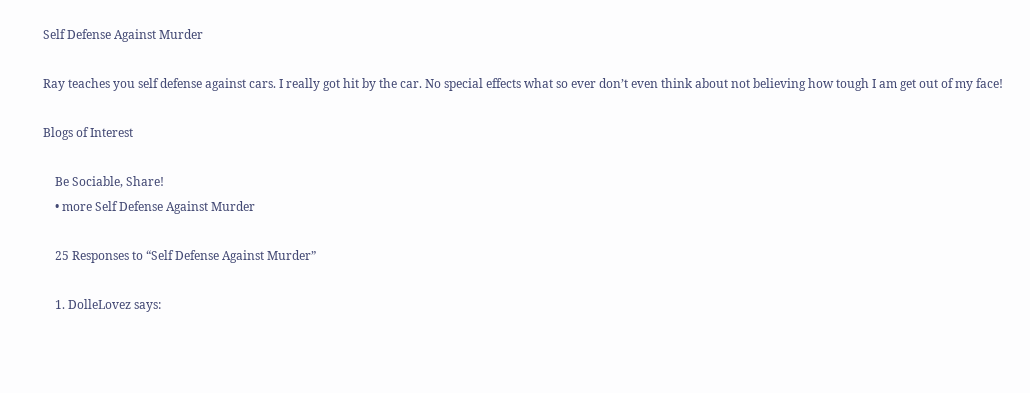Self Defense Against Murder

Ray teaches you self defense against cars. I really got hit by the car. No special effects what so ever don’t even think about not believing how tough I am get out of my face!

Blogs of Interest

    Be Sociable, Share!
    • more Self Defense Against Murder

    25 Responses to “Self Defense Against Murder”

    1. DolleLovez says: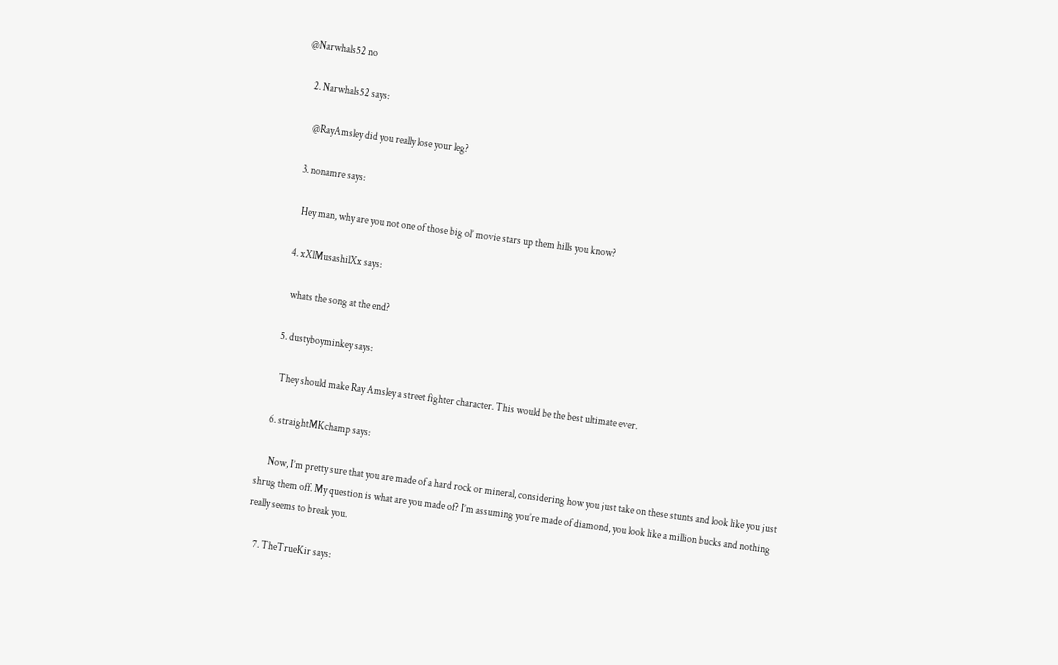@Narwhals52 no

    2. Narwhals52 says:

      @RayAmsley did you really lose your leg?

    3. nonamre says:

      Hey man, why are you not one of those big ol’ movie stars up them hills you know?

    4. xXlMusashilXx says:

      whats the song at the end?

    5. dustyboyminkey says:

      They should make Ray Amsley a street fighter character. This would be the best ultimate ever.

    6. straightMKchamp says:

      Now, I’m pretty sure that you are made of a hard rock or mineral, considering how you just take on these stunts and look like you just shrug them off. My question is what are you made of? I’m assuming you’re made of diamond, you look like a million bucks and nothing really seems to break you.

    7. TheTrueKir says: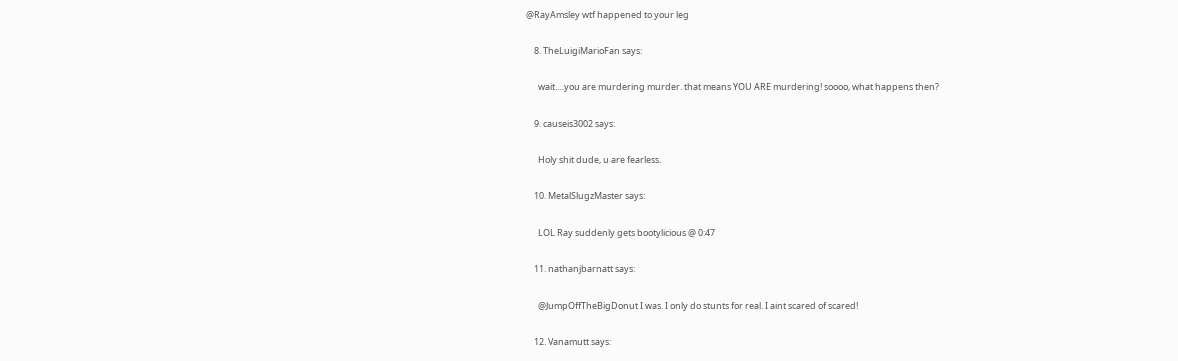@RayAmsley wtf happened to your leg

    8. TheLuigiMarioFan says:

      wait….you are murdering murder. that means YOU ARE murdering! soooo, what happens then?

    9. causeis3002 says:

      Holy shit dude, u are fearless.

    10. MetalSlugzMaster says:

      LOL Ray suddenly gets bootylicious @ 0:47

    11. nathanjbarnatt says:

      @JumpOffTheBigDonut I was. I only do stunts for real. I aint scared of scared!

    12. Vanamutt says: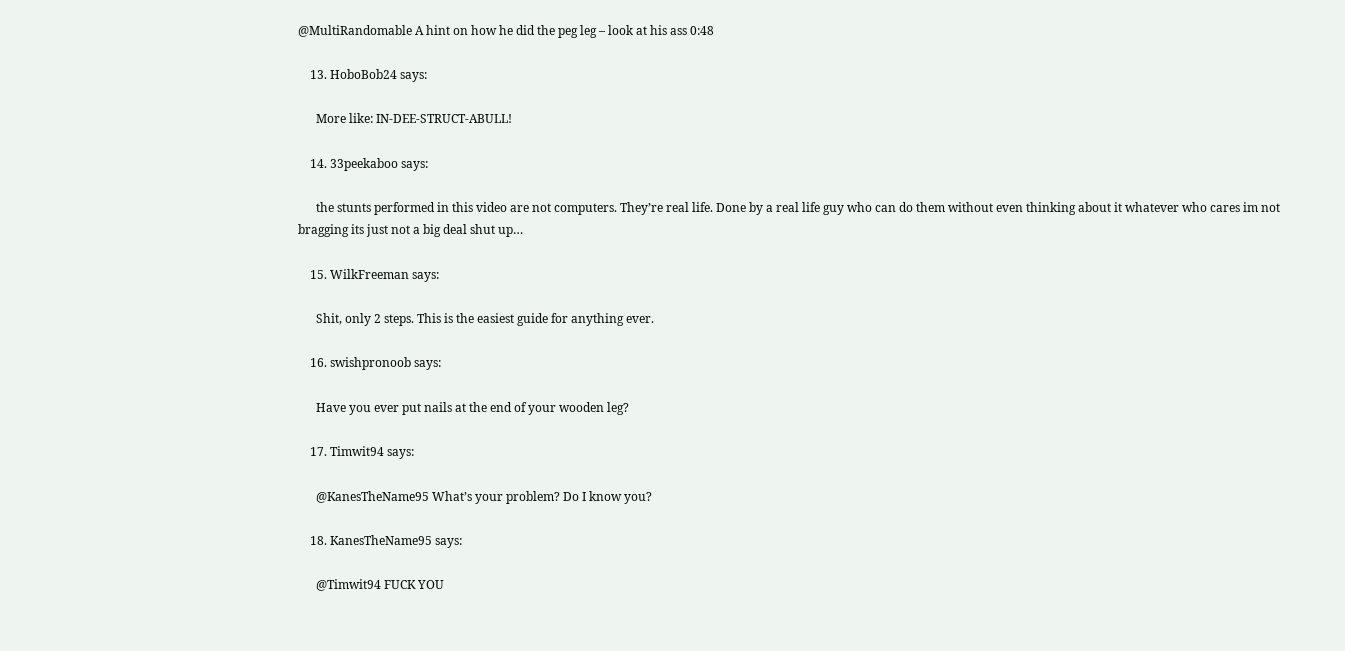@MultiRandomable A hint on how he did the peg leg – look at his ass 0:48

    13. HoboBob24 says:

      More like: IN-DEE-STRUCT-ABULL!

    14. 33peekaboo says:

      the stunts performed in this video are not computers. They’re real life. Done by a real life guy who can do them without even thinking about it whatever who cares im not bragging its just not a big deal shut up…

    15. WilkFreeman says:

      Shit, only 2 steps. This is the easiest guide for anything ever.

    16. swishpronoob says:

      Have you ever put nails at the end of your wooden leg?

    17. Timwit94 says:

      @KanesTheName95 What’s your problem? Do I know you?

    18. KanesTheName95 says:

      @Timwit94 FUCK YOU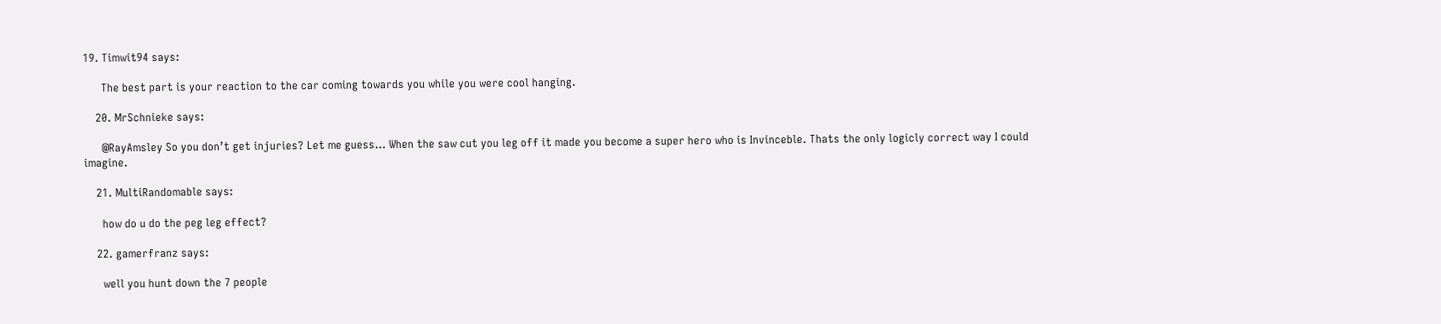19. Timwit94 says:

      The best part is your reaction to the car coming towards you while you were cool hanging.

    20. MrSchnieke says:

      @RayAmsley So you don’t get injuries? Let me guess… When the saw cut you leg off it made you become a super hero who is Invinceble. Thats the only logicly correct way I could imagine.

    21. MultiRandomable says:

      how do u do the peg leg effect?

    22. gamerfranz says:

      well you hunt down the 7 people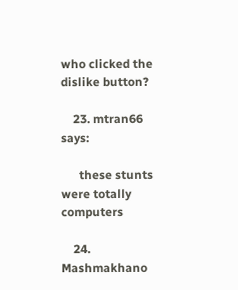who clicked the dislike button?

    23. mtran66 says:

      these stunts were totally computers

    24. Mashmakhano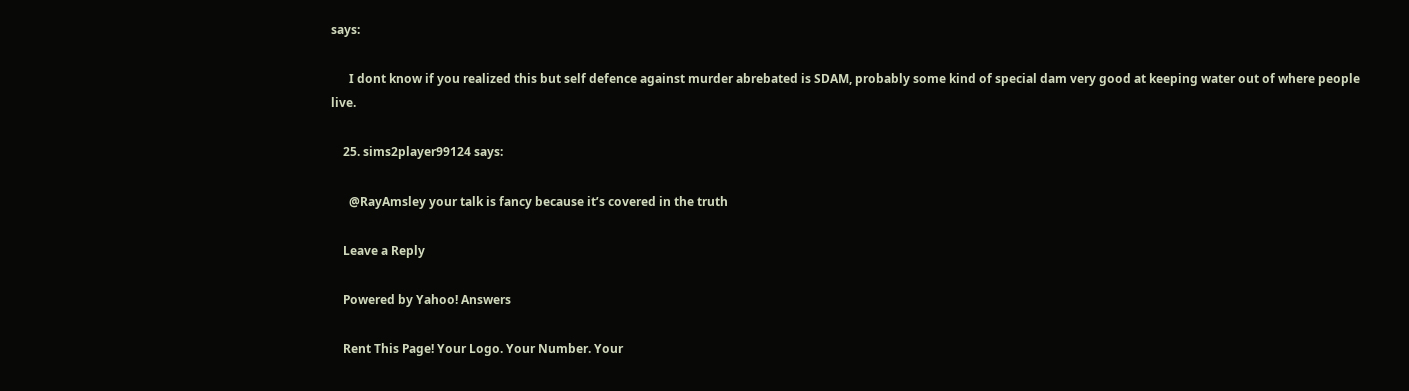says:

      I dont know if you realized this but self defence against murder abrebated is SDAM, probably some kind of special dam very good at keeping water out of where people live.

    25. sims2player99124 says:

      @RayAmsley your talk is fancy because it’s covered in the truth

    Leave a Reply

    Powered by Yahoo! Answers

    Rent This Page! Your Logo. Your Number. Your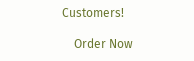Customers!

    Order Now